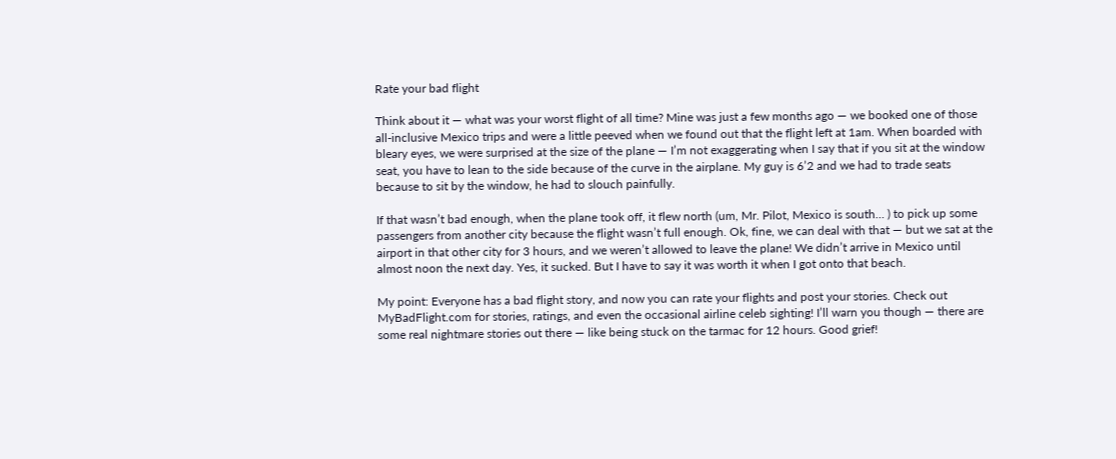Rate your bad flight

Think about it — what was your worst flight of all time? Mine was just a few months ago — we booked one of those all-inclusive Mexico trips and were a little peeved when we found out that the flight left at 1am. When boarded with bleary eyes, we were surprised at the size of the plane — I’m not exaggerating when I say that if you sit at the window seat, you have to lean to the side because of the curve in the airplane. My guy is 6’2 and we had to trade seats because to sit by the window, he had to slouch painfully.

If that wasn’t bad enough, when the plane took off, it flew north (um, Mr. Pilot, Mexico is south… ) to pick up some passengers from another city because the flight wasn’t full enough. Ok, fine, we can deal with that — but we sat at the airport in that other city for 3 hours, and we weren’t allowed to leave the plane! We didn’t arrive in Mexico until almost noon the next day. Yes, it sucked. But I have to say it was worth it when I got onto that beach.

My point: Everyone has a bad flight story, and now you can rate your flights and post your stories. Check out MyBadFlight.com for stories, ratings, and even the occasional airline celeb sighting! I’ll warn you though — there are some real nightmare stories out there — like being stuck on the tarmac for 12 hours. Good grief!